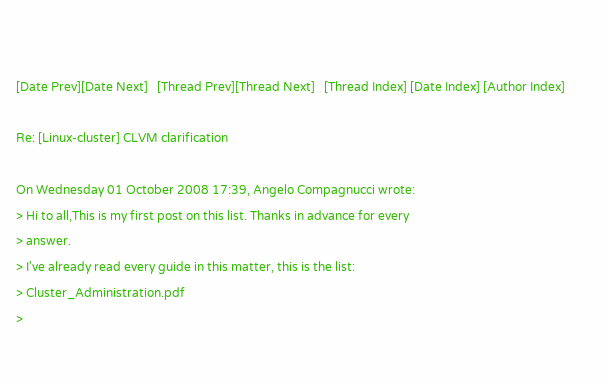[Date Prev][Date Next]   [Thread Prev][Thread Next]   [Thread Index] [Date Index] [Author Index]

Re: [Linux-cluster] CLVM clarification

On Wednesday 01 October 2008 17:39, Angelo Compagnucci wrote:
> Hi to all,This is my first post on this list. Thanks in advance for every
> answer.
> I've already read every guide in this matter, this is the list:
> Cluster_Administration.pdf
>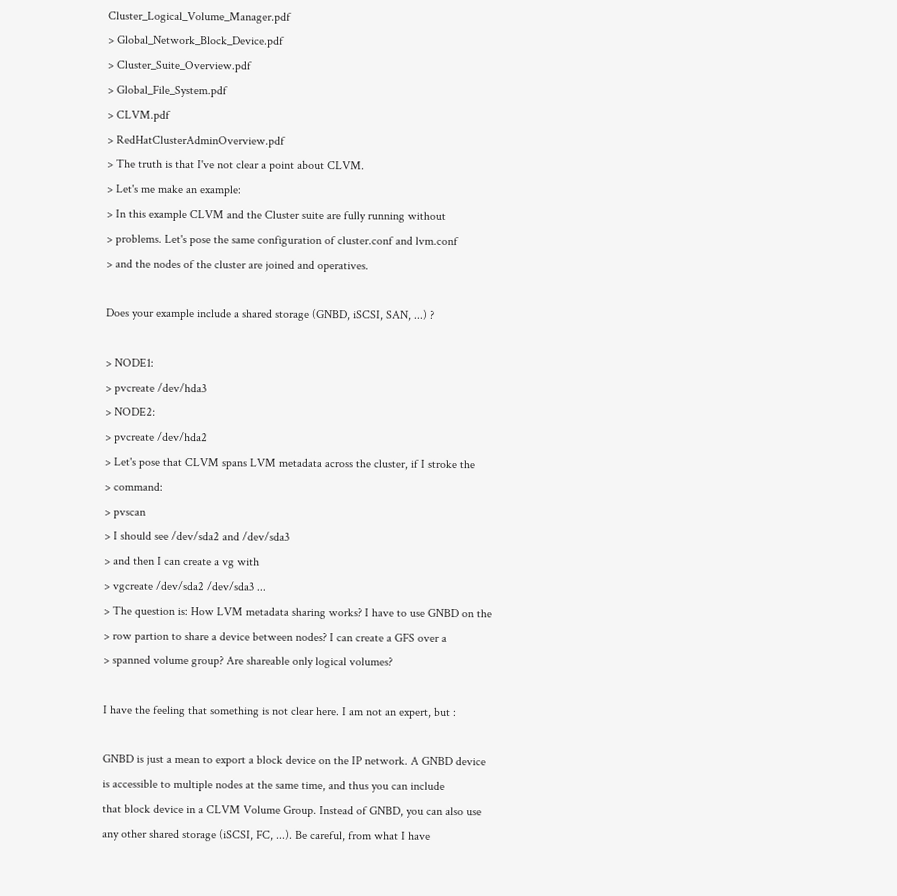Cluster_Logical_Volume_Manager.pdf
> Global_Network_Block_Device.pdf
> Cluster_Suite_Overview.pdf
> Global_File_System.pdf
> CLVM.pdf
> RedHatClusterAdminOverview.pdf
> The truth is that I've not clear a point about CLVM.
> Let's me make an example:
> In this example CLVM and the Cluster suite are fully running without
> problems. Let's pose the same configuration of cluster.conf and lvm.conf
> and the nodes of the cluster are joined and operatives.

Does your example include a shared storage (GNBD, iSCSI, SAN, ...) ?

> NODE1:
> pvcreate /dev/hda3
> NODE2:
> pvcreate /dev/hda2
> Let's pose that CLVM spans LVM metadata across the cluster, if I stroke the
> command:
> pvscan
> I should see /dev/sda2 and /dev/sda3
> and then I can create a vg with
> vgcreate /dev/sda2 /dev/sda3 ...
> The question is: How LVM metadata sharing works? I have to use GNBD on the
> row partion to share a device between nodes? I can create a GFS over a
> spanned volume group? Are shareable only logical volumes?

I have the feeling that something is not clear here. I am not an expert, but :

GNBD is just a mean to export a block device on the IP network. A GNBD device
is accessible to multiple nodes at the same time, and thus you can include
that block device in a CLVM Volume Group. Instead of GNBD, you can also use
any other shared storage (iSCSI, FC, ...). Be careful, from what I have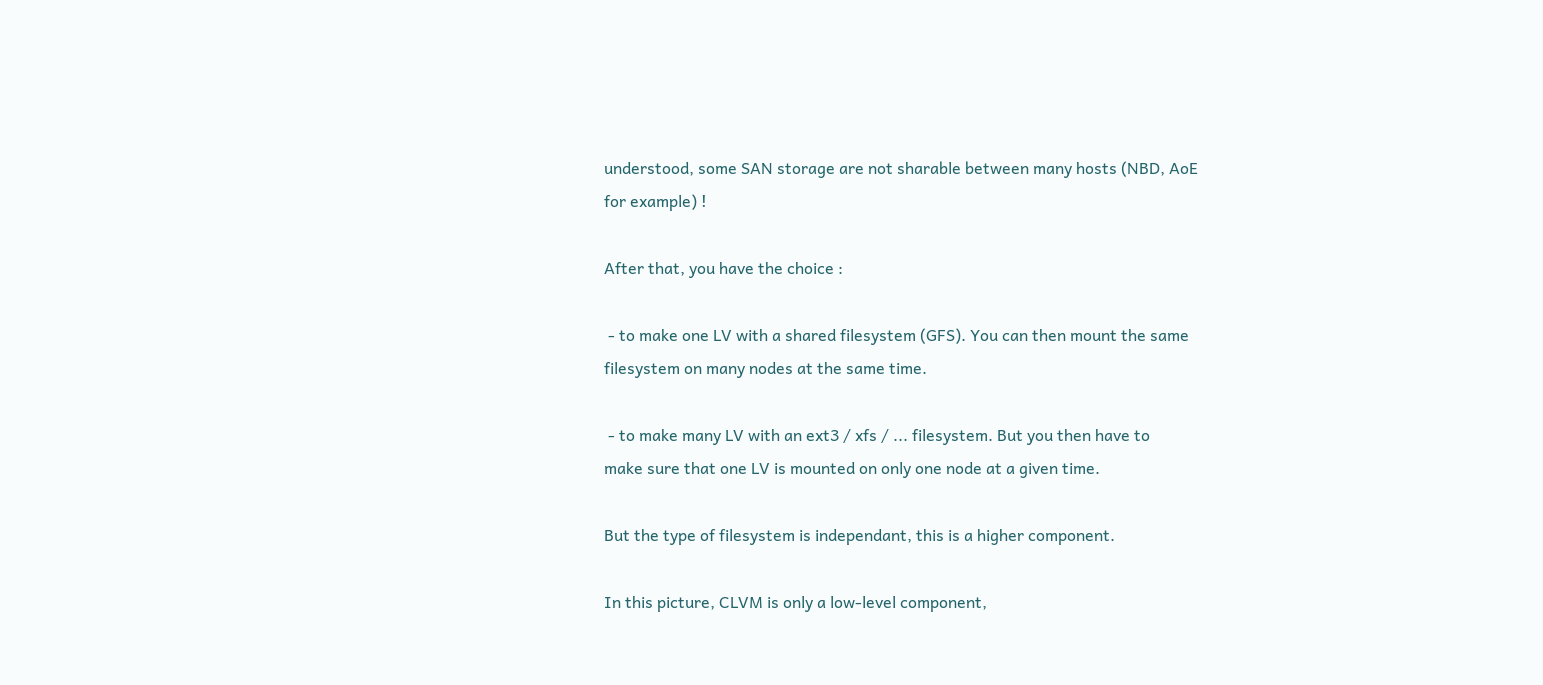understood, some SAN storage are not sharable between many hosts (NBD, AoE
for example) !

After that, you have the choice :

 - to make one LV with a shared filesystem (GFS). You can then mount the same
filesystem on many nodes at the same time.

 - to make many LV with an ext3 / xfs / ... filesystem. But you then have to
make sure that one LV is mounted on only one node at a given time.

But the type of filesystem is independant, this is a higher component.

In this picture, CLVM is only a low-level component,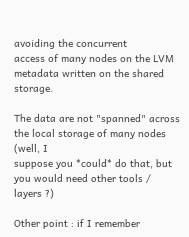avoiding the concurrent
access of many nodes on the LVM metadata written on the shared storage.

The data are not "spanned" across the local storage of many nodes (well, I
suppose you *could* do that, but you would need other tools / layers ?)

Other point : if I remember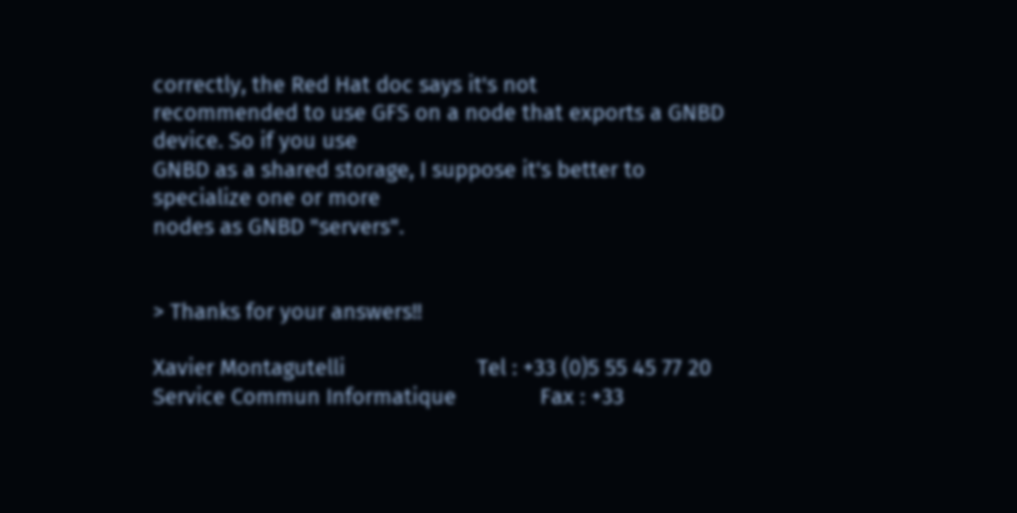correctly, the Red Hat doc says it's not
recommended to use GFS on a node that exports a GNBD device. So if you use
GNBD as a shared storage, I suppose it's better to specialize one or more
nodes as GNBD "servers".


> Thanks for your answers!!

Xavier Montagutelli                      Tel : +33 (0)5 55 45 77 20
Service Commun Informatique              Fax : +33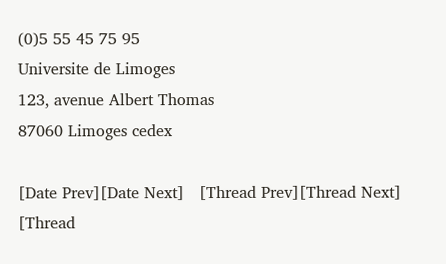(0)5 55 45 75 95
Universite de Limoges
123, avenue Albert Thomas
87060 Limoges cedex

[Date Prev][Date Next]   [Thread Prev][Thread Next]   [Thread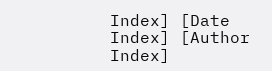Index] [Date Index] [Author Index]